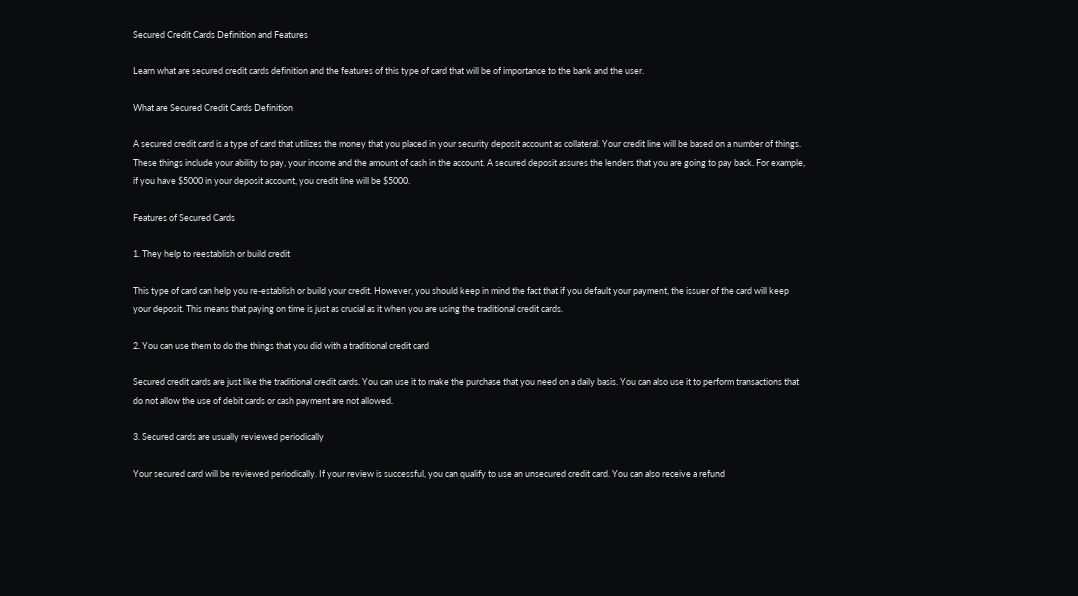Secured Credit Cards Definition and Features

Learn what are secured credit cards definition and the features of this type of card that will be of importance to the bank and the user.

What are Secured Credit Cards Definition

A secured credit card is a type of card that utilizes the money that you placed in your security deposit account as collateral. Your credit line will be based on a number of things. These things include your ability to pay, your income and the amount of cash in the account. A secured deposit assures the lenders that you are going to pay back. For example, if you have $5000 in your deposit account, you credit line will be $5000.

Features of Secured Cards

1. They help to reestablish or build credit

This type of card can help you re-establish or build your credit. However, you should keep in mind the fact that if you default your payment, the issuer of the card will keep your deposit. This means that paying on time is just as crucial as it when you are using the traditional credit cards.

2. You can use them to do the things that you did with a traditional credit card

Secured credit cards are just like the traditional credit cards. You can use it to make the purchase that you need on a daily basis. You can also use it to perform transactions that do not allow the use of debit cards or cash payment are not allowed.

3. Secured cards are usually reviewed periodically

Your secured card will be reviewed periodically. If your review is successful, you can qualify to use an unsecured credit card. You can also receive a refund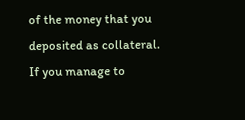of the money that you deposited as collateral. If you manage to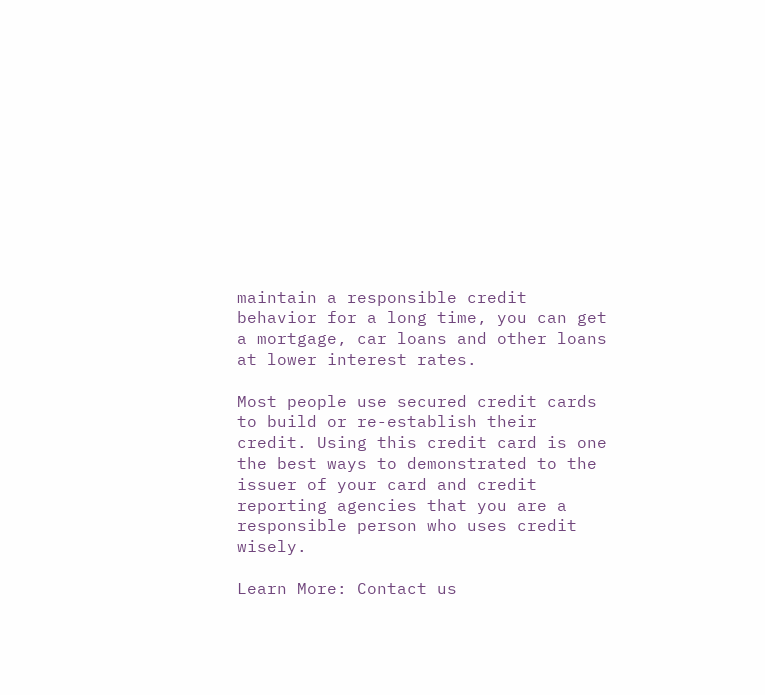maintain a responsible credit behavior for a long time, you can get a mortgage, car loans and other loans at lower interest rates.

Most people use secured credit cards to build or re-establish their credit. Using this credit card is one the best ways to demonstrated to the issuer of your card and credit reporting agencies that you are a responsible person who uses credit wisely.

Learn More: Contact us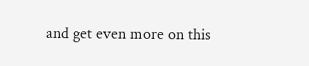and get even more on this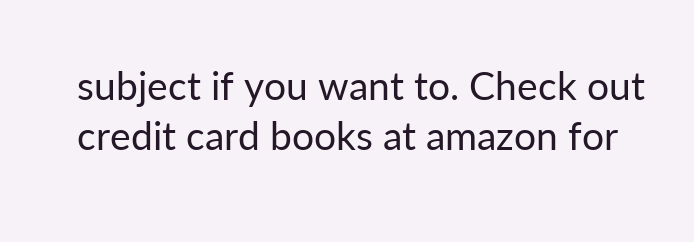subject if you want to. Check out credit card books at amazon for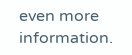even more information.